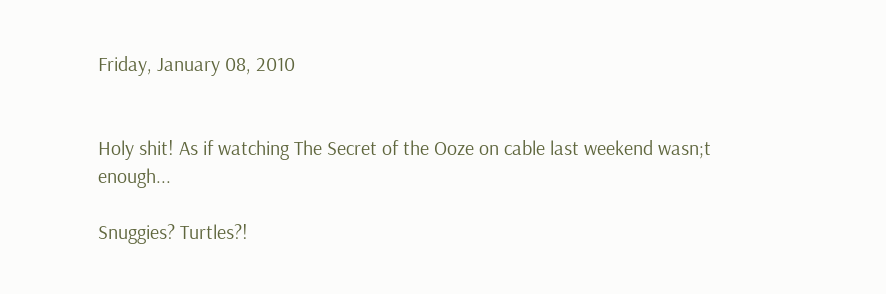Friday, January 08, 2010


Holy shit! As if watching The Secret of the Ooze on cable last weekend wasn;t enough...

Snuggies? Turtles?!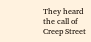They heard the call of Creep Street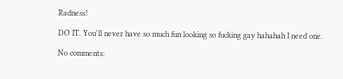Radness!

DO IT. You'll never have so much fun looking so fucking gay hahahah I need one.

No comments: